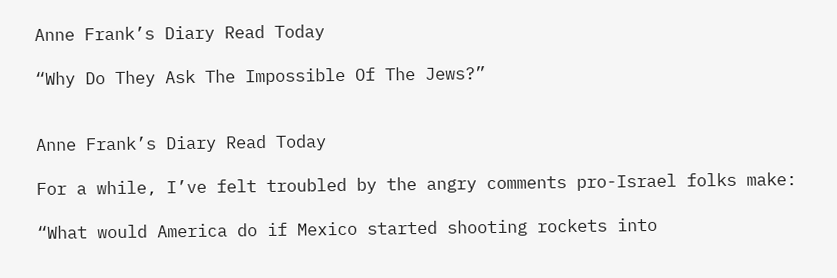Anne Frank’s Diary Read Today

“Why Do They Ask The Impossible Of The Jews?”


Anne Frank’s Diary Read Today

For a while, I’ve felt troubled by the angry comments pro-Israel folks make:

“What would America do if Mexico started shooting rockets into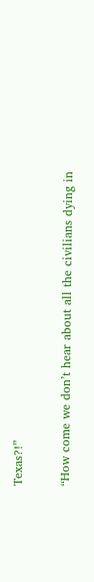Texas?!”

“How come we don’t hear about all the civilians dying in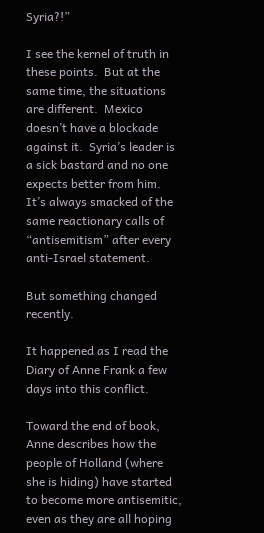Syria?!”

I see the kernel of truth in these points.  But at the same time, the situations are different.  Mexico doesn’t have a blockade against it.  Syria’s leader is a sick bastard and no one expects better from him.  It’s always smacked of the same reactionary calls of “antisemitism” after every anti-Israel statement.

But something changed recently.

It happened as I read the Diary of Anne Frank a few days into this conflict.

Toward the end of book, Anne describes how the people of Holland (where she is hiding) have started to become more antisemitic, even as they are all hoping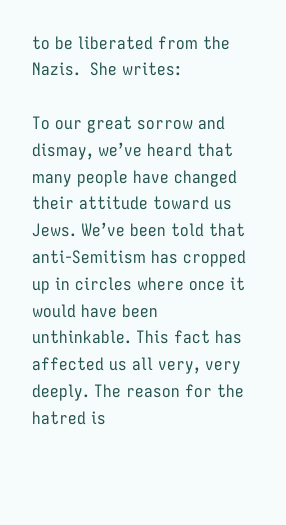to be liberated from the Nazis.  She writes:

To our great sorrow and dismay, we’ve heard that many people have changed their attitude toward us Jews. We’ve been told that anti-Semitism has cropped up in circles where once it would have been unthinkable. This fact has affected us all very, very deeply. The reason for the hatred is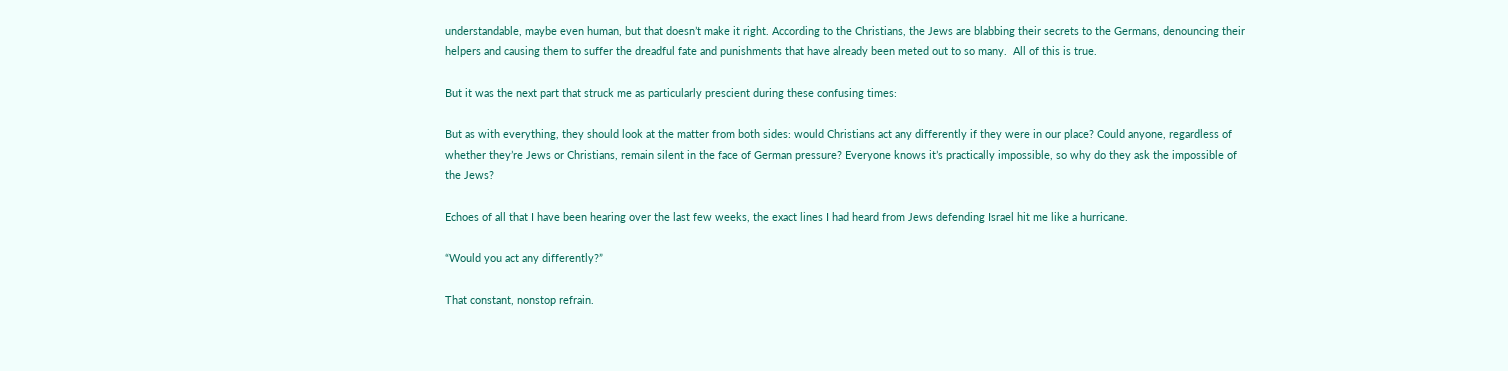understandable, maybe even human, but that doesn’t make it right. According to the Christians, the Jews are blabbing their secrets to the Germans, denouncing their helpers and causing them to suffer the dreadful fate and punishments that have already been meted out to so many.  All of this is true.

But it was the next part that struck me as particularly prescient during these confusing times:

But as with everything, they should look at the matter from both sides: would Christians act any differently if they were in our place? Could anyone, regardless of whether they’re Jews or Christians, remain silent in the face of German pressure? Everyone knows it’s practically impossible, so why do they ask the impossible of the Jews?

Echoes of all that I have been hearing over the last few weeks, the exact lines I had heard from Jews defending Israel hit me like a hurricane.

“Would you act any differently?”

That constant, nonstop refrain.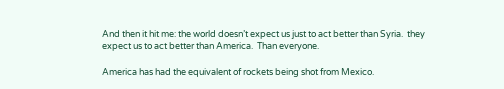And then it hit me: the world doesn’t expect us just to act better than Syria.  they expect us to act better than America.  Than everyone.

America has had the equivalent of rockets being shot from Mexico.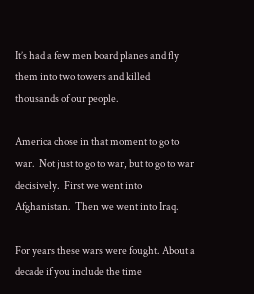It’s had a few men board planes and fly them into two towers and killed thousands of our people.

America chose in that moment to go to war.  Not just to go to war, but to go to war decisively.  First we went into Afghanistan.  Then we went into Iraq.

For years these wars were fought. About a decade if you include the time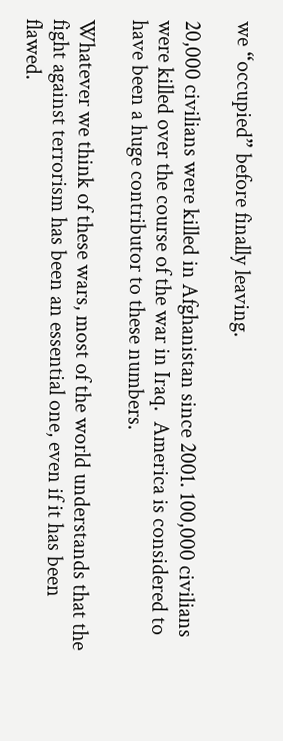we “occupied” before finally leaving.

20,000 civilians were killed in Afghanistan since 2001. 100,000 civilians were killed over the course of the war in Iraq.  America is considered to have been a huge contributor to these numbers.

Whatever we think of these wars, most of the world understands that the fight against terrorism has been an essential one, even if it has been flawed.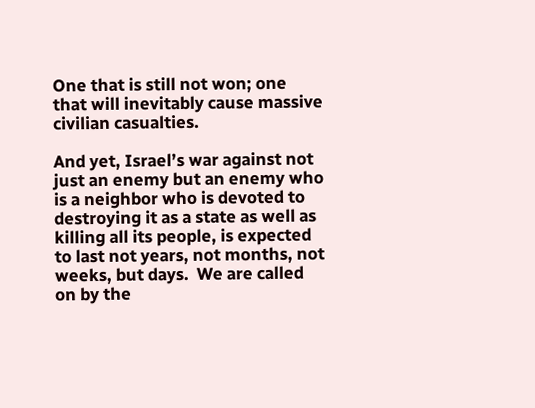One that is still not won; one that will inevitably cause massive civilian casualties.

And yet, Israel’s war against not just an enemy but an enemy who is a neighbor who is devoted to destroying it as a state as well as killing all its people, is expected to last not years, not months, not weeks, but days.  We are called on by the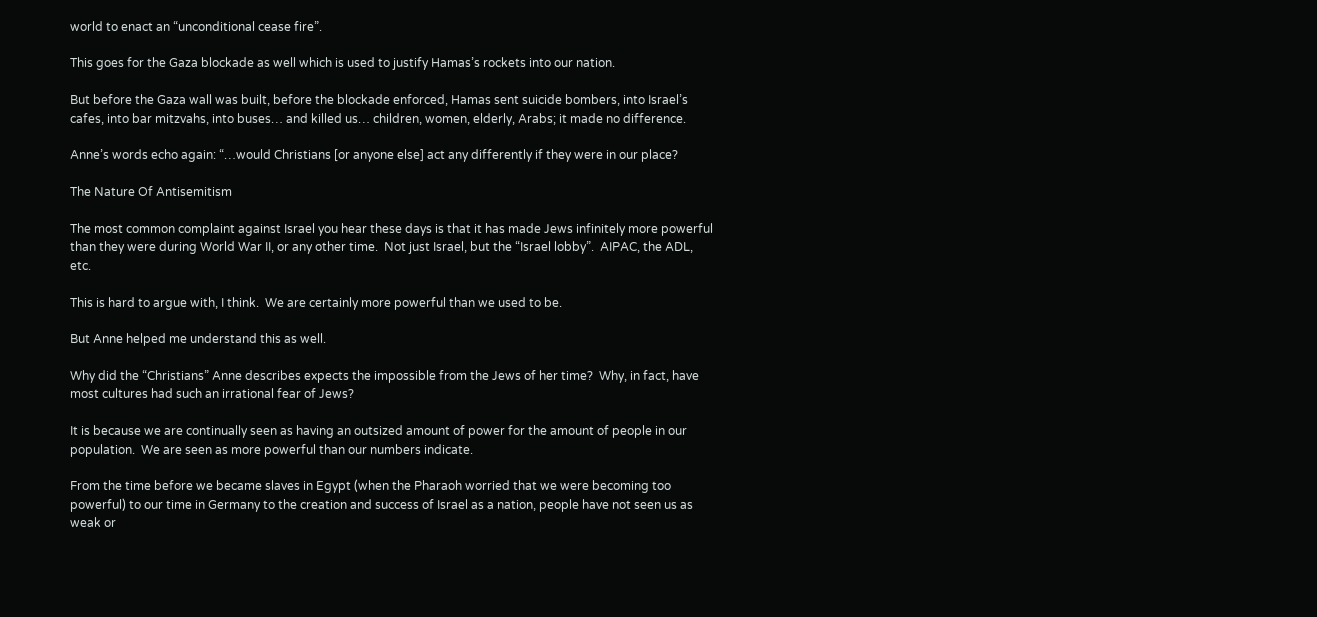world to enact an “unconditional cease fire”.

This goes for the Gaza blockade as well which is used to justify Hamas’s rockets into our nation.

But before the Gaza wall was built, before the blockade enforced, Hamas sent suicide bombers, into Israel’s cafes, into bar mitzvahs, into buses… and killed us… children, women, elderly, Arabs; it made no difference.

Anne’s words echo again: “…would Christians [or anyone else] act any differently if they were in our place?

The Nature Of Antisemitism

The most common complaint against Israel you hear these days is that it has made Jews infinitely more powerful than they were during World War II, or any other time.  Not just Israel, but the “Israel lobby”.  AIPAC, the ADL, etc.

This is hard to argue with, I think.  We are certainly more powerful than we used to be.

But Anne helped me understand this as well.

Why did the “Christians” Anne describes expects the impossible from the Jews of her time?  Why, in fact, have most cultures had such an irrational fear of Jews?

It is because we are continually seen as having an outsized amount of power for the amount of people in our population.  We are seen as more powerful than our numbers indicate.

From the time before we became slaves in Egypt (when the Pharaoh worried that we were becoming too powerful) to our time in Germany to the creation and success of Israel as a nation, people have not seen us as weak or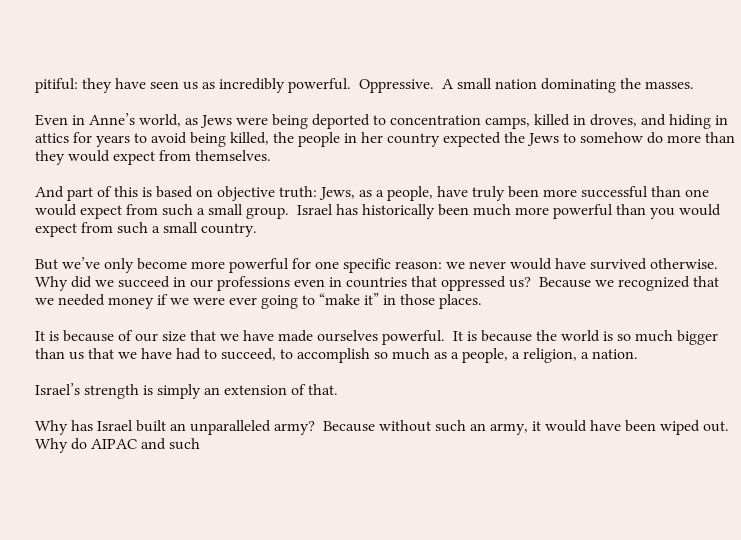pitiful: they have seen us as incredibly powerful.  Oppressive.  A small nation dominating the masses.

Even in Anne’s world, as Jews were being deported to concentration camps, killed in droves, and hiding in attics for years to avoid being killed, the people in her country expected the Jews to somehow do more than they would expect from themselves.

And part of this is based on objective truth: Jews, as a people, have truly been more successful than one would expect from such a small group.  Israel has historically been much more powerful than you would expect from such a small country.

But we’ve only become more powerful for one specific reason: we never would have survived otherwise.  Why did we succeed in our professions even in countries that oppressed us?  Because we recognized that we needed money if we were ever going to “make it” in those places.

It is because of our size that we have made ourselves powerful.  It is because the world is so much bigger than us that we have had to succeed, to accomplish so much as a people, a religion, a nation.

Israel’s strength is simply an extension of that.

Why has Israel built an unparalleled army?  Because without such an army, it would have been wiped out.  Why do AIPAC and such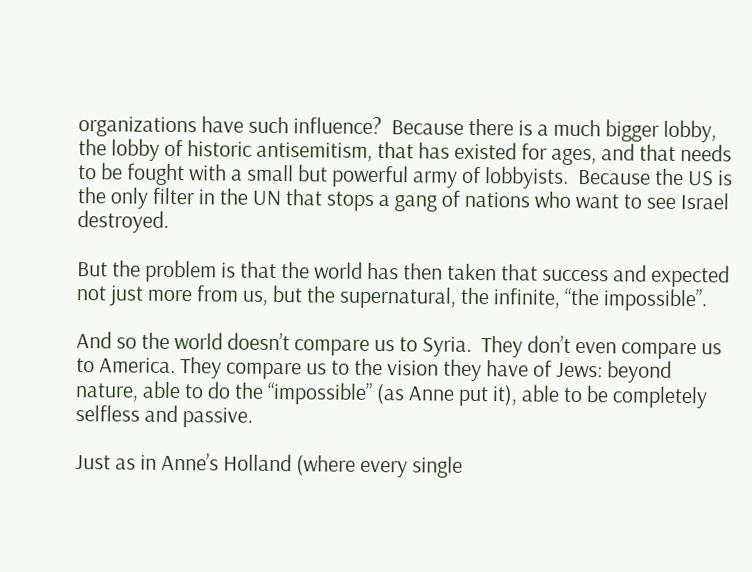organizations have such influence?  Because there is a much bigger lobby, the lobby of historic antisemitism, that has existed for ages, and that needs to be fought with a small but powerful army of lobbyists.  Because the US is the only filter in the UN that stops a gang of nations who want to see Israel destroyed.

But the problem is that the world has then taken that success and expected not just more from us, but the supernatural, the infinite, “the impossible”.

And so the world doesn’t compare us to Syria.  They don’t even compare us to America. They compare us to the vision they have of Jews: beyond nature, able to do the “impossible” (as Anne put it), able to be completely selfless and passive.

Just as in Anne’s Holland (where every single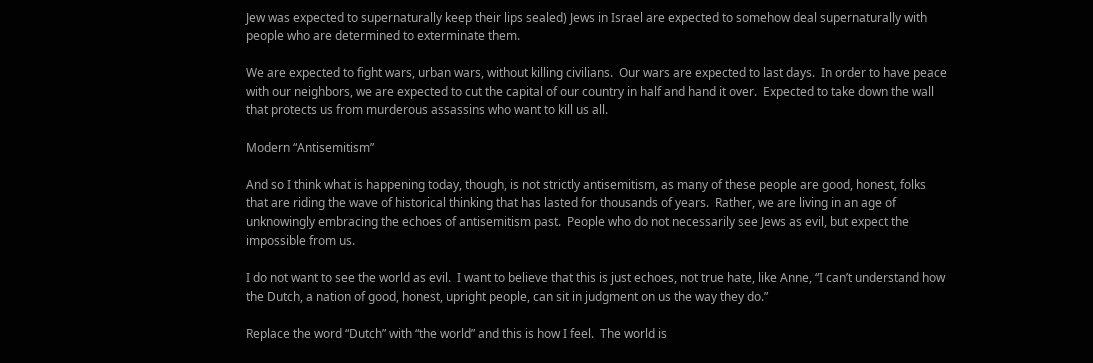Jew was expected to supernaturally keep their lips sealed) Jews in Israel are expected to somehow deal supernaturally with people who are determined to exterminate them.

We are expected to fight wars, urban wars, without killing civilians.  Our wars are expected to last days.  In order to have peace with our neighbors, we are expected to cut the capital of our country in half and hand it over.  Expected to take down the wall that protects us from murderous assassins who want to kill us all.

Modern “Antisemitism”

And so I think what is happening today, though, is not strictly antisemitism, as many of these people are good, honest, folks that are riding the wave of historical thinking that has lasted for thousands of years.  Rather, we are living in an age of unknowingly embracing the echoes of antisemitism past.  People who do not necessarily see Jews as evil, but expect the impossible from us.

I do not want to see the world as evil.  I want to believe that this is just echoes, not true hate, like Anne, “I can’t understand how the Dutch, a nation of good, honest, upright people, can sit in judgment on us the way they do.”

Replace the word “Dutch” with “the world” and this is how I feel.  The world is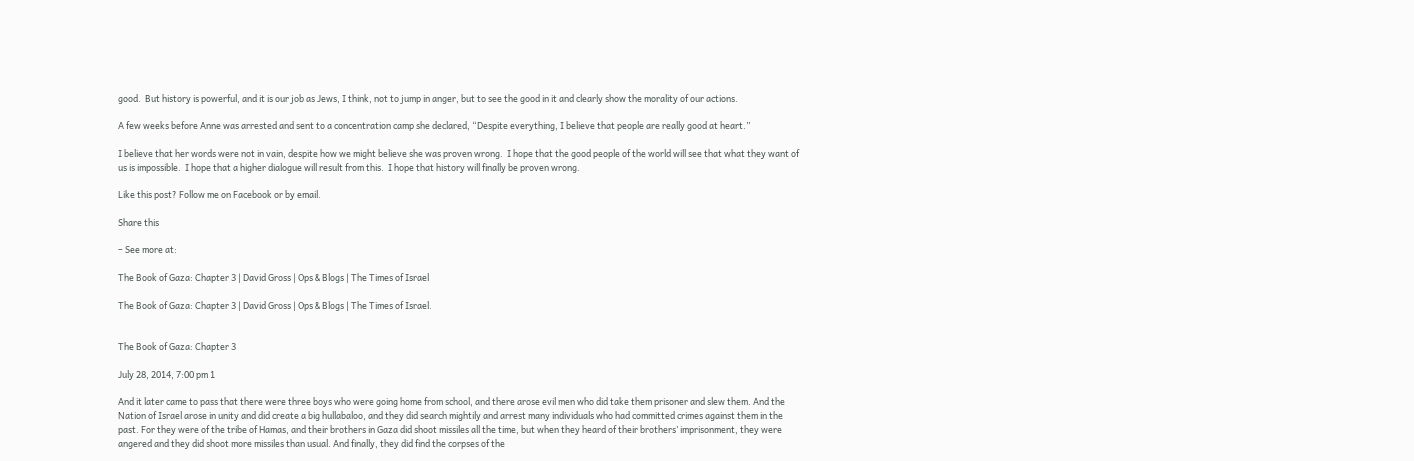good.  But history is powerful, and it is our job as Jews, I think, not to jump in anger, but to see the good in it and clearly show the morality of our actions.

A few weeks before Anne was arrested and sent to a concentration camp she declared, “Despite everything, I believe that people are really good at heart.”

I believe that her words were not in vain, despite how we might believe she was proven wrong.  I hope that the good people of the world will see that what they want of us is impossible.  I hope that a higher dialogue will result from this.  I hope that history will finally be proven wrong.

Like this post? Follow me on Facebook or by email.

Share this

– See more at:

The Book of Gaza: Chapter 3 | David Gross | Ops & Blogs | The Times of Israel

The Book of Gaza: Chapter 3 | David Gross | Ops & Blogs | The Times of Israel.


The Book of Gaza: Chapter 3

July 28, 2014, 7:00 pm 1

And it later came to pass that there were three boys who were going home from school, and there arose evil men who did take them prisoner and slew them. And the Nation of Israel arose in unity and did create a big hullabaloo, and they did search mightily and arrest many individuals who had committed crimes against them in the past. For they were of the tribe of Hamas, and their brothers in Gaza did shoot missiles all the time, but when they heard of their brothers’ imprisonment, they were angered and they did shoot more missiles than usual. And finally, they did find the corpses of the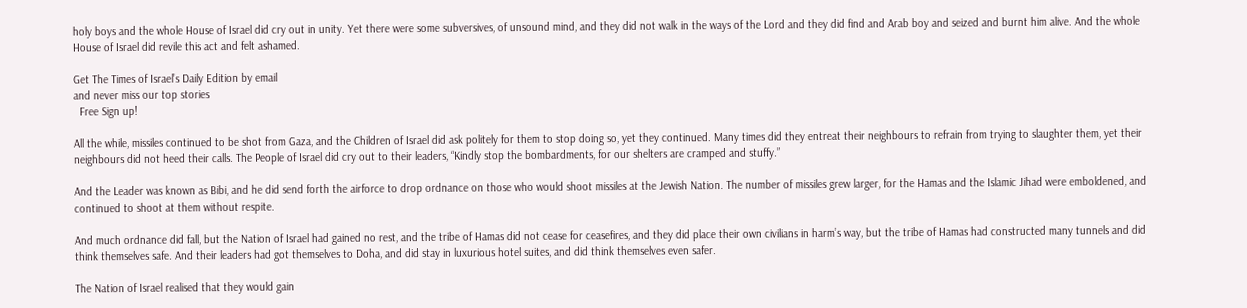holy boys and the whole House of Israel did cry out in unity. Yet there were some subversives, of unsound mind, and they did not walk in the ways of the Lord and they did find and Arab boy and seized and burnt him alive. And the whole House of Israel did revile this act and felt ashamed.

Get The Times of Israel’s Daily Edition by email
and never miss our top stories
  Free Sign up!

All the while, missiles continued to be shot from Gaza, and the Children of Israel did ask politely for them to stop doing so, yet they continued. Many times did they entreat their neighbours to refrain from trying to slaughter them, yet their neighbours did not heed their calls. The People of Israel did cry out to their leaders, “Kindly stop the bombardments, for our shelters are cramped and stuffy.”

And the Leader was known as Bibi, and he did send forth the airforce to drop ordnance on those who would shoot missiles at the Jewish Nation. The number of missiles grew larger, for the Hamas and the Islamic Jihad were emboldened, and continued to shoot at them without respite.

And much ordnance did fall, but the Nation of Israel had gained no rest, and the tribe of Hamas did not cease for ceasefires, and they did place their own civilians in harm’s way, but the tribe of Hamas had constructed many tunnels and did think themselves safe. And their leaders had got themselves to Doha, and did stay in luxurious hotel suites, and did think themselves even safer.

The Nation of Israel realised that they would gain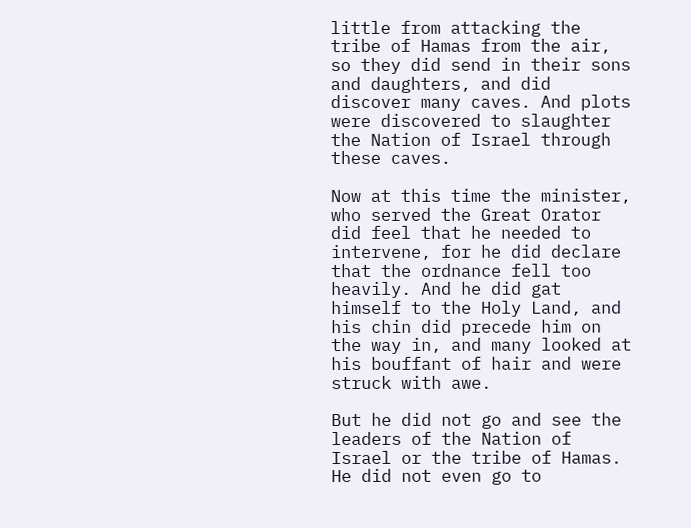little from attacking the tribe of Hamas from the air, so they did send in their sons and daughters, and did discover many caves. And plots were discovered to slaughter the Nation of Israel through these caves.

Now at this time the minister, who served the Great Orator did feel that he needed to intervene, for he did declare that the ordnance fell too heavily. And he did gat himself to the Holy Land, and his chin did precede him on the way in, and many looked at his bouffant of hair and were struck with awe.

But he did not go and see the leaders of the Nation of Israel or the tribe of Hamas. He did not even go to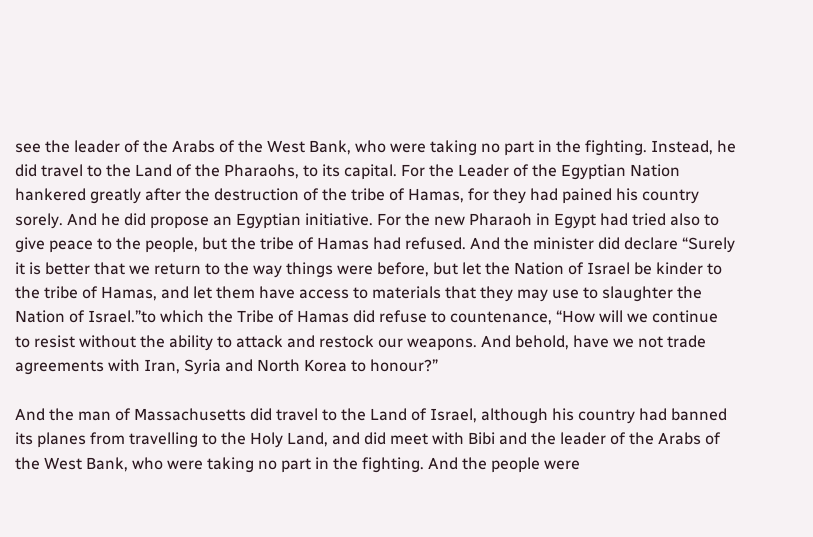see the leader of the Arabs of the West Bank, who were taking no part in the fighting. Instead, he did travel to the Land of the Pharaohs, to its capital. For the Leader of the Egyptian Nation hankered greatly after the destruction of the tribe of Hamas, for they had pained his country sorely. And he did propose an Egyptian initiative. For the new Pharaoh in Egypt had tried also to give peace to the people, but the tribe of Hamas had refused. And the minister did declare “Surely it is better that we return to the way things were before, but let the Nation of Israel be kinder to the tribe of Hamas, and let them have access to materials that they may use to slaughter the Nation of Israel.”to which the Tribe of Hamas did refuse to countenance, “How will we continue to resist without the ability to attack and restock our weapons. And behold, have we not trade agreements with Iran, Syria and North Korea to honour?”

And the man of Massachusetts did travel to the Land of Israel, although his country had banned its planes from travelling to the Holy Land, and did meet with Bibi and the leader of the Arabs of the West Bank, who were taking no part in the fighting. And the people were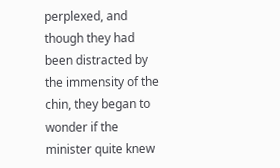perplexed, and though they had been distracted by the immensity of the chin, they began to wonder if the minister quite knew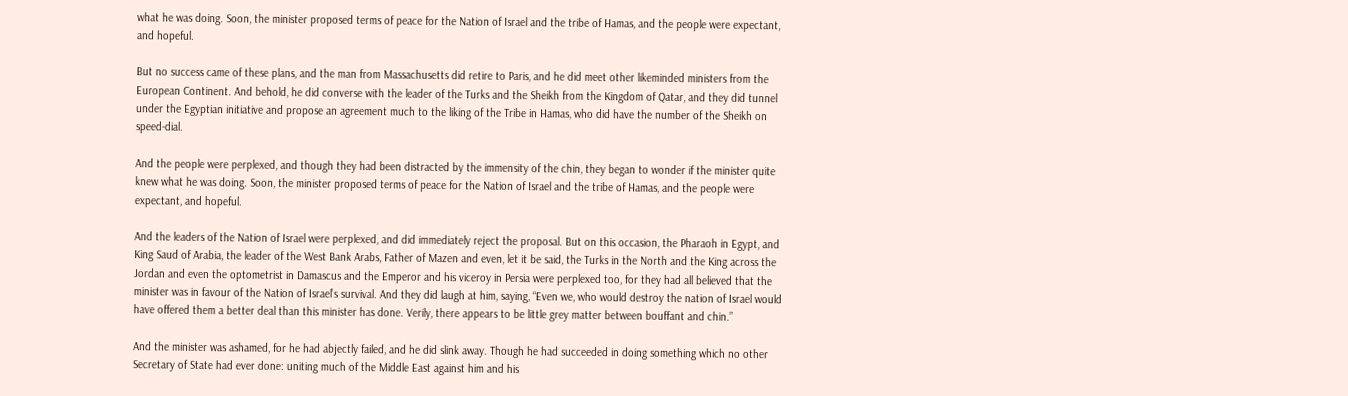what he was doing. Soon, the minister proposed terms of peace for the Nation of Israel and the tribe of Hamas, and the people were expectant, and hopeful.

But no success came of these plans, and the man from Massachusetts did retire to Paris, and he did meet other likeminded ministers from the European Continent. And behold, he did converse with the leader of the Turks and the Sheikh from the Kingdom of Qatar, and they did tunnel under the Egyptian initiative and propose an agreement much to the liking of the Tribe in Hamas, who did have the number of the Sheikh on speed-dial.

And the people were perplexed, and though they had been distracted by the immensity of the chin, they began to wonder if the minister quite knew what he was doing. Soon, the minister proposed terms of peace for the Nation of Israel and the tribe of Hamas, and the people were expectant, and hopeful.

And the leaders of the Nation of Israel were perplexed, and did immediately reject the proposal. But on this occasion, the Pharaoh in Egypt, and King Saud of Arabia, the leader of the West Bank Arabs, Father of Mazen and even, let it be said, the Turks in the North and the King across the Jordan and even the optometrist in Damascus and the Emperor and his viceroy in Persia were perplexed too, for they had all believed that the minister was in favour of the Nation of Israel’s survival. And they did laugh at him, saying, “Even we, who would destroy the nation of Israel would have offered them a better deal than this minister has done. Verily, there appears to be little grey matter between bouffant and chin.”

And the minister was ashamed, for he had abjectly failed, and he did slink away. Though he had succeeded in doing something which no other Secretary of State had ever done: uniting much of the Middle East against him and his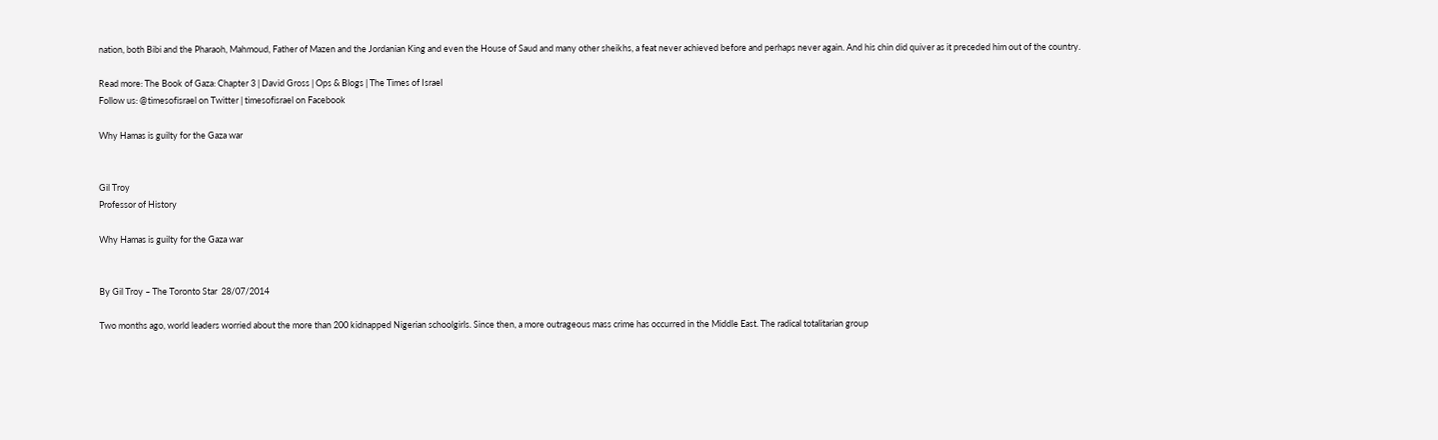nation, both Bibi and the Pharaoh, Mahmoud, Father of Mazen and the Jordanian King and even the House of Saud and many other sheikhs, a feat never achieved before and perhaps never again. And his chin did quiver as it preceded him out of the country.

Read more: The Book of Gaza: Chapter 3 | David Gross | Ops & Blogs | The Times of Israel
Follow us: @timesofisrael on Twitter | timesofisrael on Facebook

Why Hamas is guilty for the Gaza war


Gil Troy
Professor of History

Why Hamas is guilty for the Gaza war


By Gil Troy – The Toronto Star  28/07/2014

Two months ago, world leaders worried about the more than 200 kidnapped Nigerian schoolgirls. Since then, a more outrageous mass crime has occurred in the Middle East. The radical totalitarian group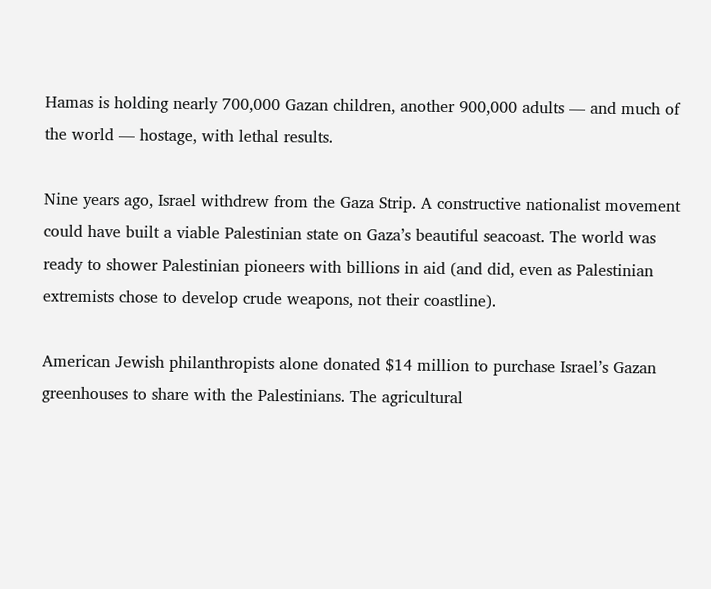Hamas is holding nearly 700,000 Gazan children, another 900,000 adults — and much of the world — hostage, with lethal results.

Nine years ago, Israel withdrew from the Gaza Strip. A constructive nationalist movement could have built a viable Palestinian state on Gaza’s beautiful seacoast. The world was ready to shower Palestinian pioneers with billions in aid (and did, even as Palestinian extremists chose to develop crude weapons, not their coastline).

American Jewish philanthropists alone donated $14 million to purchase Israel’s Gazan greenhouses to share with the Palestinians. The agricultural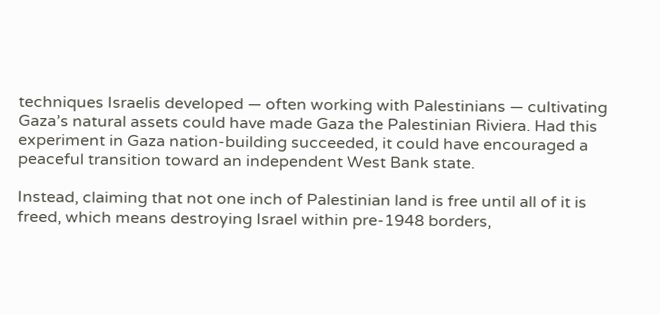techniques Israelis developed — often working with Palestinians — cultivating Gaza’s natural assets could have made Gaza the Palestinian Riviera. Had this experiment in Gaza nation-building succeeded, it could have encouraged a peaceful transition toward an independent West Bank state.

Instead, claiming that not one inch of Palestinian land is free until all of it is freed, which means destroying Israel within pre-1948 borders,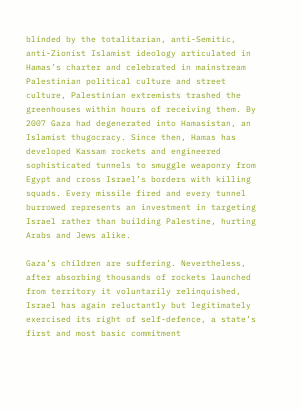blinded by the totalitarian, anti-Semitic, anti-Zionist Islamist ideology articulated in Hamas’s charter and celebrated in mainstream Palestinian political culture and street culture, Palestinian extremists trashed the greenhouses within hours of receiving them. By 2007 Gaza had degenerated into Hamasistan, an Islamist thugocracy. Since then, Hamas has developed Kassam rockets and engineered sophisticated tunnels to smuggle weaponry from Egypt and cross Israel’s borders with killing squads. Every missile fired and every tunnel burrowed represents an investment in targeting Israel rather than building Palestine, hurting Arabs and Jews alike.

Gaza’s children are suffering. Nevertheless, after absorbing thousands of rockets launched from territory it voluntarily relinquished, Israel has again reluctantly but legitimately exercised its right of self-defence, a state’s first and most basic commitment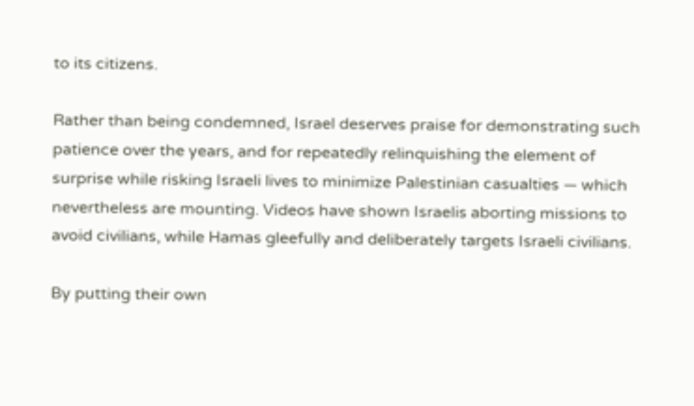to its citizens.

Rather than being condemned, Israel deserves praise for demonstrating such patience over the years, and for repeatedly relinquishing the element of surprise while risking Israeli lives to minimize Palestinian casualties — which nevertheless are mounting. Videos have shown Israelis aborting missions to avoid civilians, while Hamas gleefully and deliberately targets Israeli civilians.

By putting their own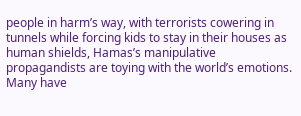people in harm’s way, with terrorists cowering in tunnels while forcing kids to stay in their houses as human shields, Hamas’s manipulative propagandists are toying with the world’s emotions. Many have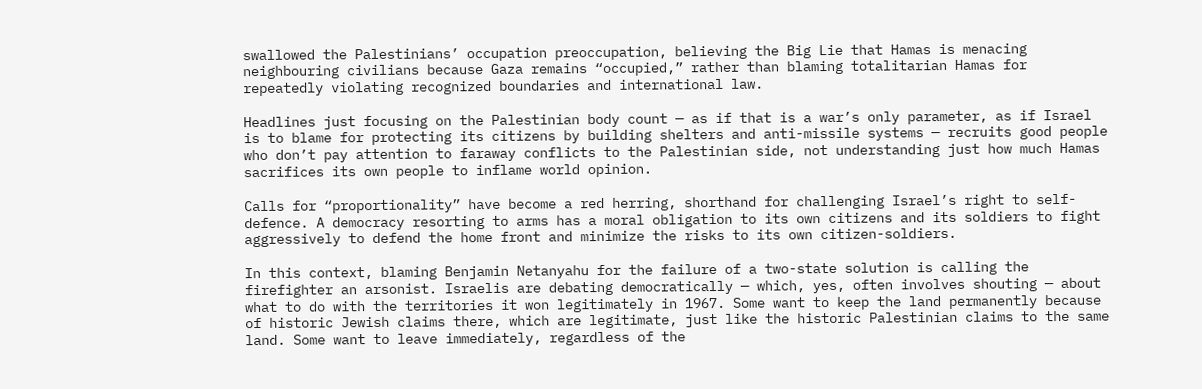swallowed the Palestinians’ occupation preoccupation, believing the Big Lie that Hamas is menacing neighbouring civilians because Gaza remains “occupied,” rather than blaming totalitarian Hamas for repeatedly violating recognized boundaries and international law.

Headlines just focusing on the Palestinian body count — as if that is a war’s only parameter, as if Israel is to blame for protecting its citizens by building shelters and anti-missile systems — recruits good people who don’t pay attention to faraway conflicts to the Palestinian side, not understanding just how much Hamas sacrifices its own people to inflame world opinion.

Calls for “proportionality” have become a red herring, shorthand for challenging Israel’s right to self-defence. A democracy resorting to arms has a moral obligation to its own citizens and its soldiers to fight aggressively to defend the home front and minimize the risks to its own citizen-soldiers.

In this context, blaming Benjamin Netanyahu for the failure of a two-state solution is calling the firefighter an arsonist. Israelis are debating democratically — which, yes, often involves shouting — about what to do with the territories it won legitimately in 1967. Some want to keep the land permanently because of historic Jewish claims there, which are legitimate, just like the historic Palestinian claims to the same land. Some want to leave immediately, regardless of the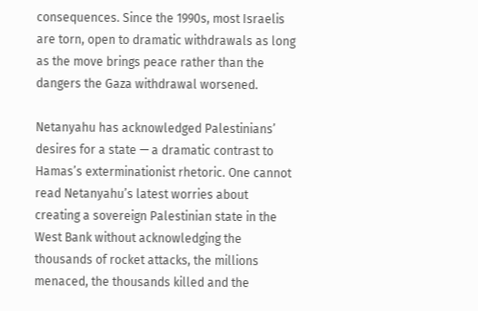consequences. Since the 1990s, most Israelis are torn, open to dramatic withdrawals as long as the move brings peace rather than the dangers the Gaza withdrawal worsened.

Netanyahu has acknowledged Palestinians’ desires for a state — a dramatic contrast to Hamas’s exterminationist rhetoric. One cannot read Netanyahu’s latest worries about creating a sovereign Palestinian state in the West Bank without acknowledging the thousands of rocket attacks, the millions menaced, the thousands killed and the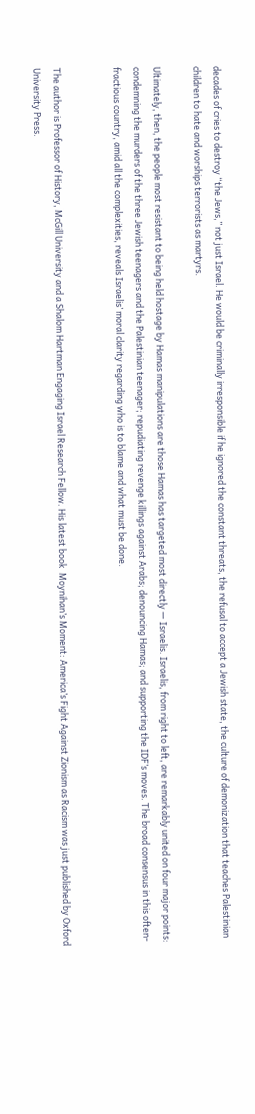decades of cries to destroy “the Jews,” not just Israel. He would be criminally irresponsible if he ignored the constant threats, the refusal to accept a Jewish state, the culture of demonization that teaches Palestinian children to hate and worships terrorists as martyrs.

Ultimately, then, the people most resistant to being held hostage by Hamas manipulations are those Hamas has targeted most directly — Israelis. Israelis, from right to left, are remarkably united on four major points: condemning the murders of the three Jewish teenagers and the Palestinian teenager; repudiating revenge killings against Arabs; denouncing Hamas; and supporting the IDF’s moves. The broad consensus in this often-fractious country, amid all the complexities, reveals Israelis’ moral clarity regarding who is to blame and what must be done.


The author is Professor of History, McGill University and a Shalom Hartman Engaging Israel Research Fellow. His latest book  Moynihan’s Moment: America’s Fight Against Zionism as Racism was just published by Oxford University Press.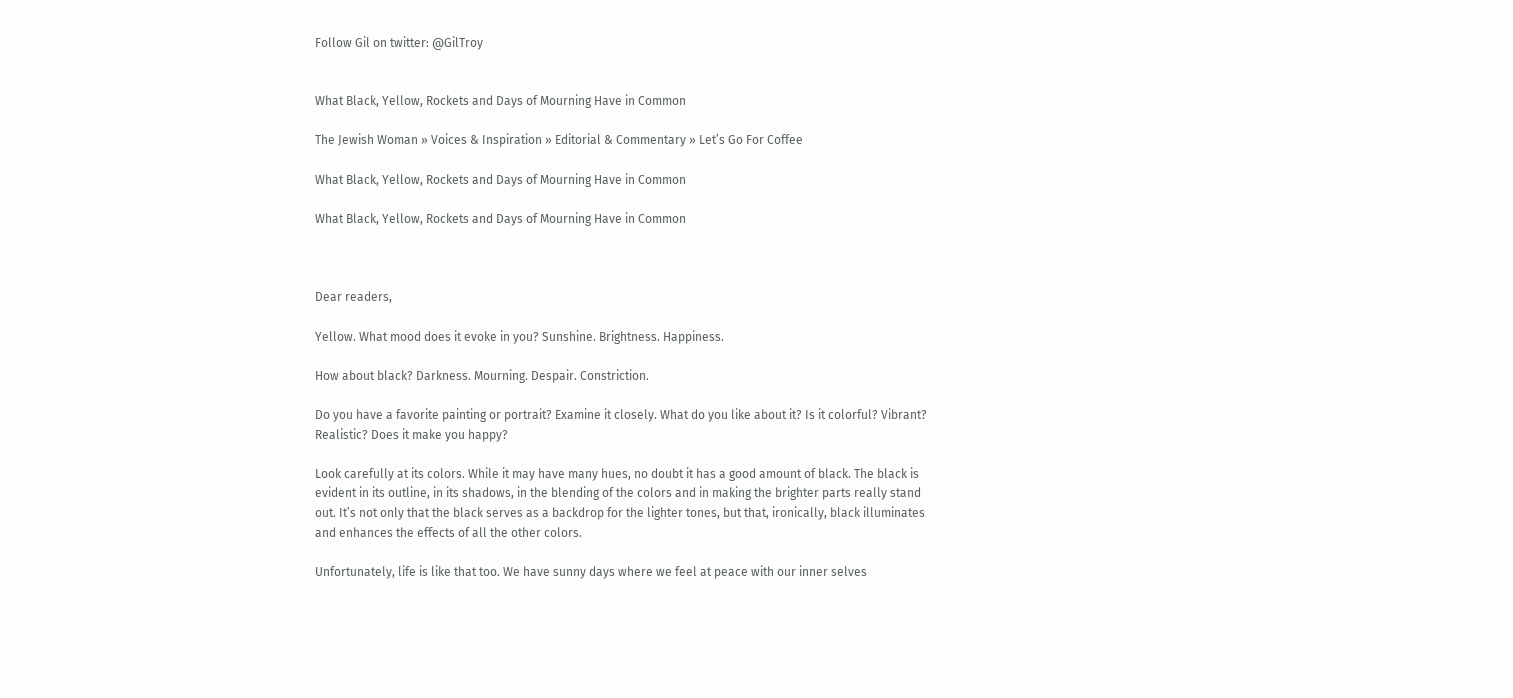Follow Gil on twitter: @GilTroy


What Black, Yellow, Rockets and Days of Mourning Have in Common

The Jewish Woman » Voices & Inspiration » Editorial & Commentary » Let’s Go For Coffee

What Black, Yellow, Rockets and Days of Mourning Have in Common

What Black, Yellow, Rockets and Days of Mourning Have in Common



Dear readers,

Yellow. What mood does it evoke in you? Sunshine. Brightness. Happiness.

How about black? Darkness. Mourning. Despair. Constriction.

Do you have a favorite painting or portrait? Examine it closely. What do you like about it? Is it colorful? Vibrant? Realistic? Does it make you happy?

Look carefully at its colors. While it may have many hues, no doubt it has a good amount of black. The black is evident in its outline, in its shadows, in the blending of the colors and in making the brighter parts really stand out. It’s not only that the black serves as a backdrop for the lighter tones, but that, ironically, black illuminates and enhances the effects of all the other colors.

Unfortunately, life is like that too. We have sunny days where we feel at peace with our inner selves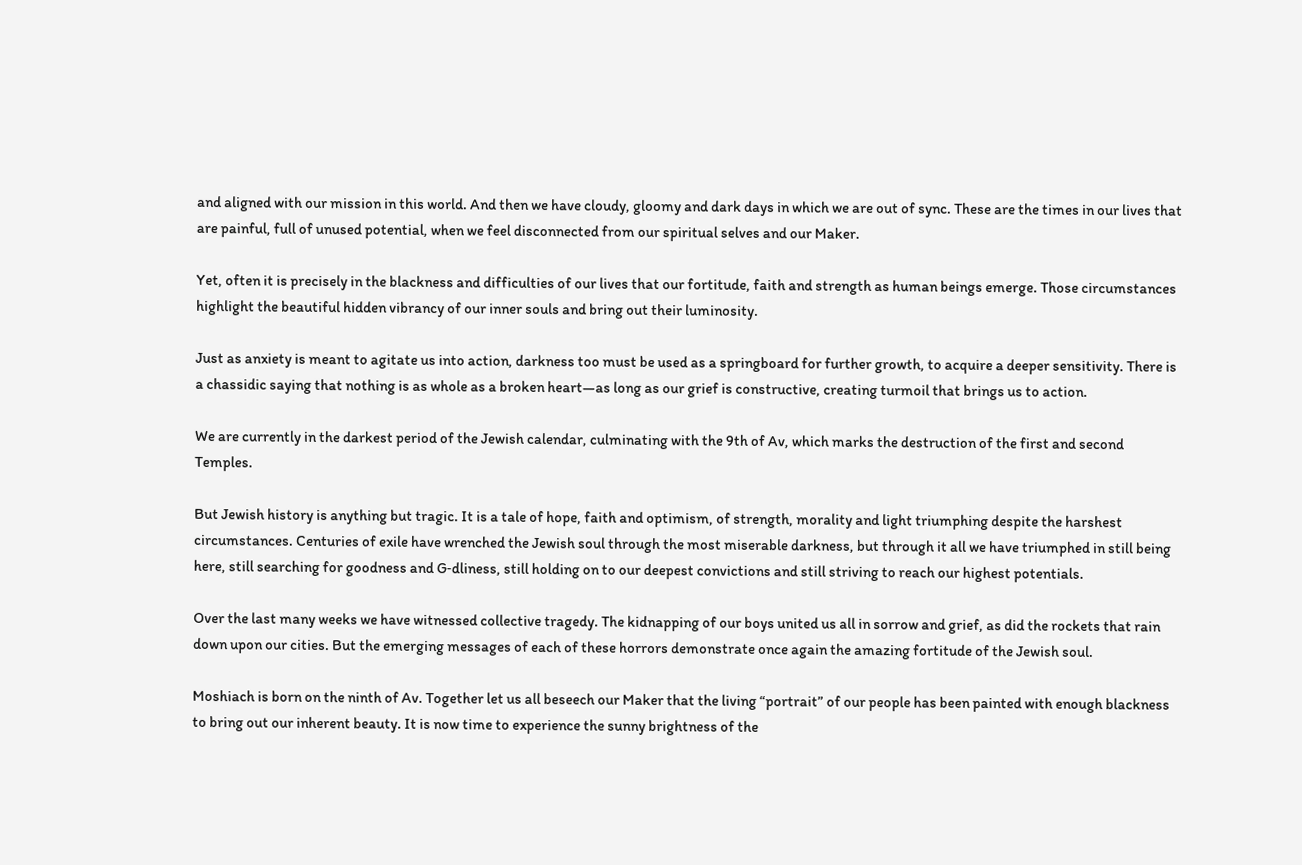and aligned with our mission in this world. And then we have cloudy, gloomy and dark days in which we are out of sync. These are the times in our lives that are painful, full of unused potential, when we feel disconnected from our spiritual selves and our Maker.

Yet, often it is precisely in the blackness and difficulties of our lives that our fortitude, faith and strength as human beings emerge. Those circumstances highlight the beautiful hidden vibrancy of our inner souls and bring out their luminosity.

Just as anxiety is meant to agitate us into action, darkness too must be used as a springboard for further growth, to acquire a deeper sensitivity. There is a chassidic saying that nothing is as whole as a broken heart—as long as our grief is constructive, creating turmoil that brings us to action.

We are currently in the darkest period of the Jewish calendar, culminating with the 9th of Av, which marks the destruction of the first and second Temples.

But Jewish history is anything but tragic. It is a tale of hope, faith and optimism, of strength, morality and light triumphing despite the harshest circumstances. Centuries of exile have wrenched the Jewish soul through the most miserable darkness, but through it all we have triumphed in still being here, still searching for goodness and G‑dliness, still holding on to our deepest convictions and still striving to reach our highest potentials.

Over the last many weeks we have witnessed collective tragedy. The kidnapping of our boys united us all in sorrow and grief, as did the rockets that rain down upon our cities. But the emerging messages of each of these horrors demonstrate once again the amazing fortitude of the Jewish soul.

Moshiach is born on the ninth of Av. Together let us all beseech our Maker that the living “portrait” of our people has been painted with enough blackness to bring out our inherent beauty. It is now time to experience the sunny brightness of the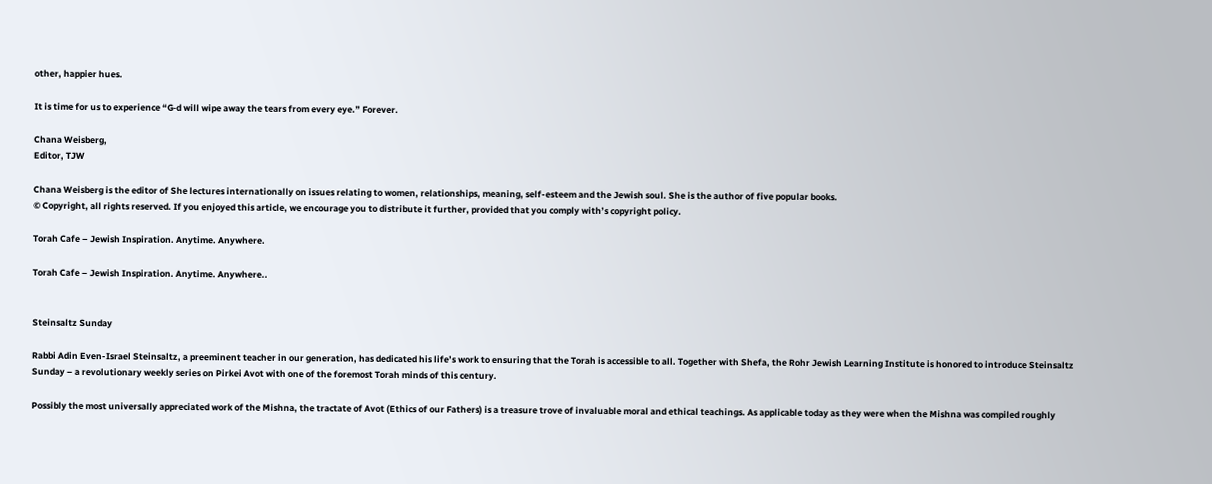other, happier hues.

It is time for us to experience “G‑d will wipe away the tears from every eye.” Forever.

Chana Weisberg,
Editor, TJW

Chana Weisberg is the editor of She lectures internationally on issues relating to women, relationships, meaning, self-esteem and the Jewish soul. She is the author of five popular books.
© Copyright, all rights reserved. If you enjoyed this article, we encourage you to distribute it further, provided that you comply with’s copyright policy.

Torah Cafe – Jewish Inspiration. Anytime. Anywhere.

Torah Cafe – Jewish Inspiration. Anytime. Anywhere..


Steinsaltz Sunday

Rabbi Adin Even-Israel Steinsaltz, a preeminent teacher in our generation, has dedicated his life’s work to ensuring that the Torah is accessible to all. Together with Shefa, the Rohr Jewish Learning Institute is honored to introduce Steinsaltz Sunday – a revolutionary weekly series on Pirkei Avot with one of the foremost Torah minds of this century.

Possibly the most universally appreciated work of the Mishna, the tractate of Avot (Ethics of our Fathers) is a treasure trove of invaluable moral and ethical teachings. As applicable today as they were when the Mishna was compiled roughly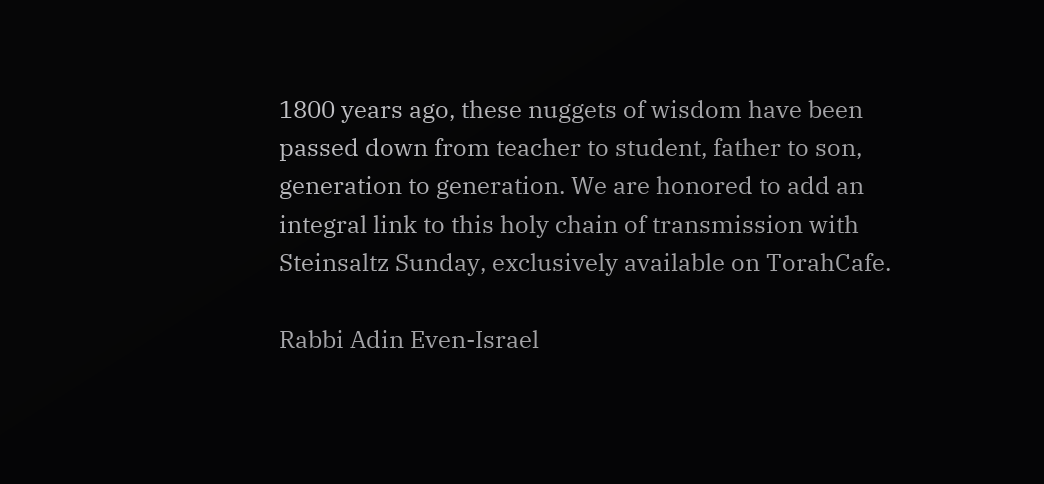1800 years ago, these nuggets of wisdom have been passed down from teacher to student, father to son, generation to generation. We are honored to add an integral link to this holy chain of transmission with Steinsaltz Sunday, exclusively available on TorahCafe.

Rabbi Adin Even-Israel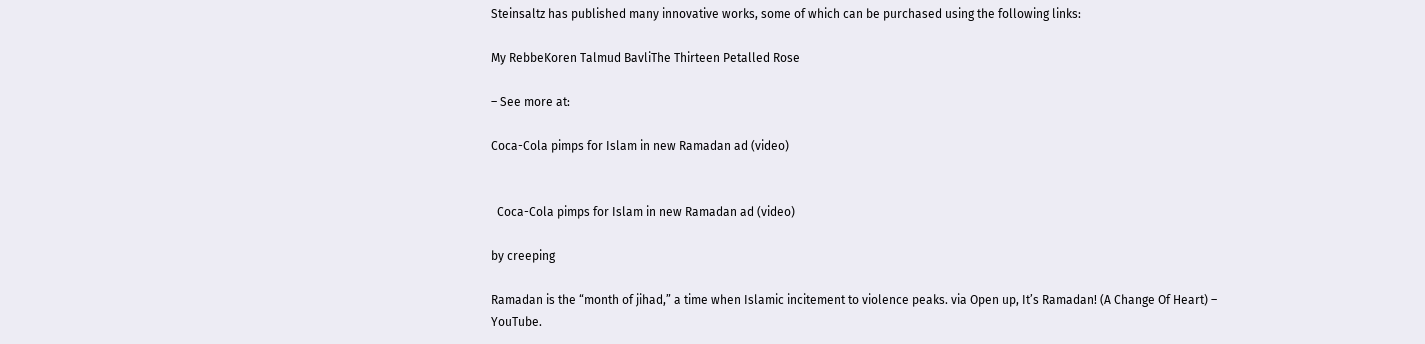Steinsaltz has published many innovative works, some of which can be purchased using the following links:

My RebbeKoren Talmud BavliThe Thirteen Petalled Rose

– See more at:

Coca-Cola pimps for Islam in new Ramadan ad (video)


  Coca-Cola pimps for Islam in new Ramadan ad (video)

by creeping

Ramadan is the “month of jihad,” a time when Islamic incitement to violence peaks. via Open up, It’s Ramadan! (A Change Of Heart) – YouTube.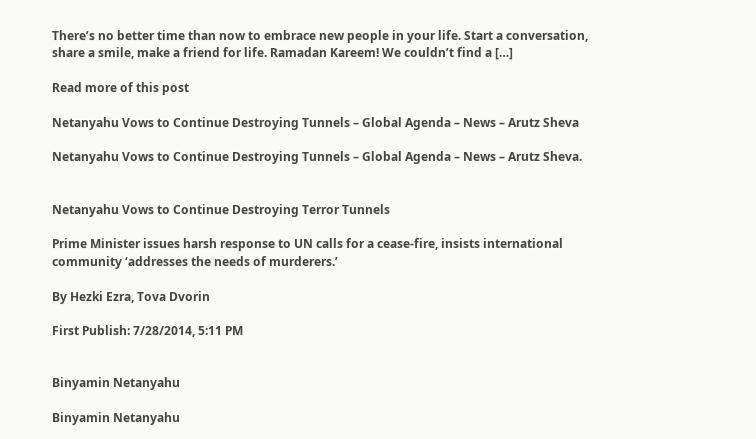There’s no better time than now to embrace new people in your life. Start a conversation, share a smile, make a friend for life. Ramadan Kareem! We couldn’t find a […]

Read more of this post

Netanyahu Vows to Continue Destroying Tunnels – Global Agenda – News – Arutz Sheva

Netanyahu Vows to Continue Destroying Tunnels – Global Agenda – News – Arutz Sheva.


Netanyahu Vows to Continue Destroying Terror Tunnels

Prime Minister issues harsh response to UN calls for a cease-fire, insists international community ‘addresses the needs of murderers.’

By Hezki Ezra, Tova Dvorin

First Publish: 7/28/2014, 5:11 PM


Binyamin Netanyahu

Binyamin Netanyahu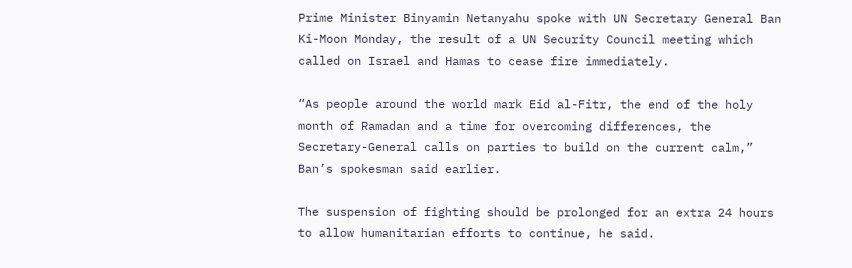Prime Minister Binyamin Netanyahu spoke with UN Secretary General Ban Ki-Moon Monday, the result of a UN Security Council meeting which called on Israel and Hamas to cease fire immediately.

“As people around the world mark Eid al-Fitr, the end of the holy month of Ramadan and a time for overcoming differences, the Secretary-General calls on parties to build on the current calm,” Ban’s spokesman said earlier.

The suspension of fighting should be prolonged for an extra 24 hours to allow humanitarian efforts to continue, he said.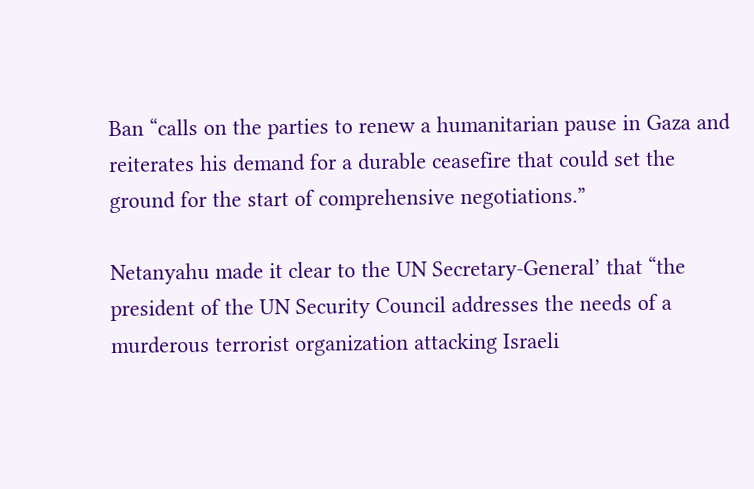Ban “calls on the parties to renew a humanitarian pause in Gaza and reiterates his demand for a durable ceasefire that could set the ground for the start of comprehensive negotiations.”

Netanyahu made it clear to the UN Secretary-General’ that “the president of the UN Security Council addresses the needs of a murderous terrorist organization attacking Israeli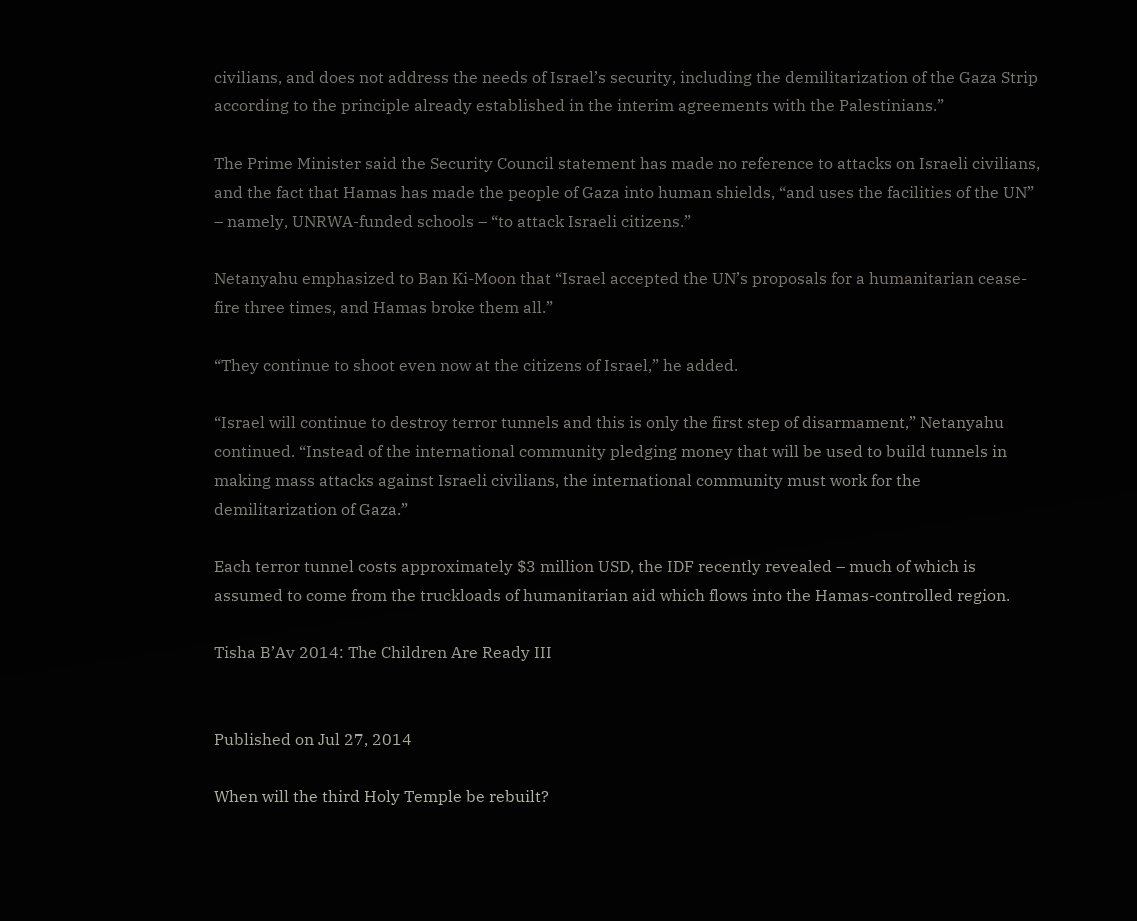civilians, and does not address the needs of Israel’s security, including the demilitarization of the Gaza Strip according to the principle already established in the interim agreements with the Palestinians.”

The Prime Minister said the Security Council statement has made no reference to attacks on Israeli civilians, and the fact that Hamas has made the people of Gaza into human shields, “and uses the facilities of the UN” – namely, UNRWA-funded schools – “to attack Israeli citizens.”

Netanyahu emphasized to Ban Ki-Moon that “Israel accepted the UN’s proposals for a humanitarian cease-fire three times, and Hamas broke them all.”

“They continue to shoot even now at the citizens of Israel,” he added.

“Israel will continue to destroy terror tunnels and this is only the first step of disarmament,” Netanyahu continued. “Instead of the international community pledging money that will be used to build tunnels in making mass attacks against Israeli civilians, the international community must work for the demilitarization of Gaza.”

Each terror tunnel costs approximately $3 million USD, the IDF recently revealed – much of which is assumed to come from the truckloads of humanitarian aid which flows into the Hamas-controlled region.

Tisha B’Av 2014: The Children Are Ready III


Published on Jul 27, 2014

When will the third Holy Temple be rebuilt?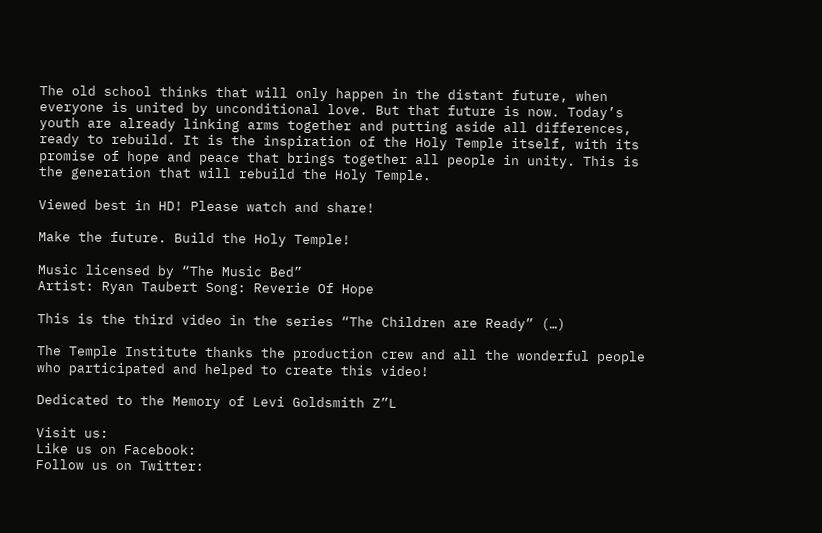The old school thinks that will only happen in the distant future, when everyone is united by unconditional love. But that future is now. Today’s youth are already linking arms together and putting aside all differences, ready to rebuild. It is the inspiration of the Holy Temple itself, with its promise of hope and peace that brings together all people in unity. This is the generation that will rebuild the Holy Temple.

Viewed best in HD! Please watch and share!

Make the future. Build the Holy Temple!

Music licensed by “The Music Bed”
Artist: Ryan Taubert Song: Reverie Of Hope

This is the third video in the series “The Children are Ready” (…)

The Temple Institute thanks the production crew and all the wonderful people who participated and helped to create this video!

Dedicated to the Memory of Levi Goldsmith Z”L

Visit us:
Like us on Facebook:
Follow us on Twitter: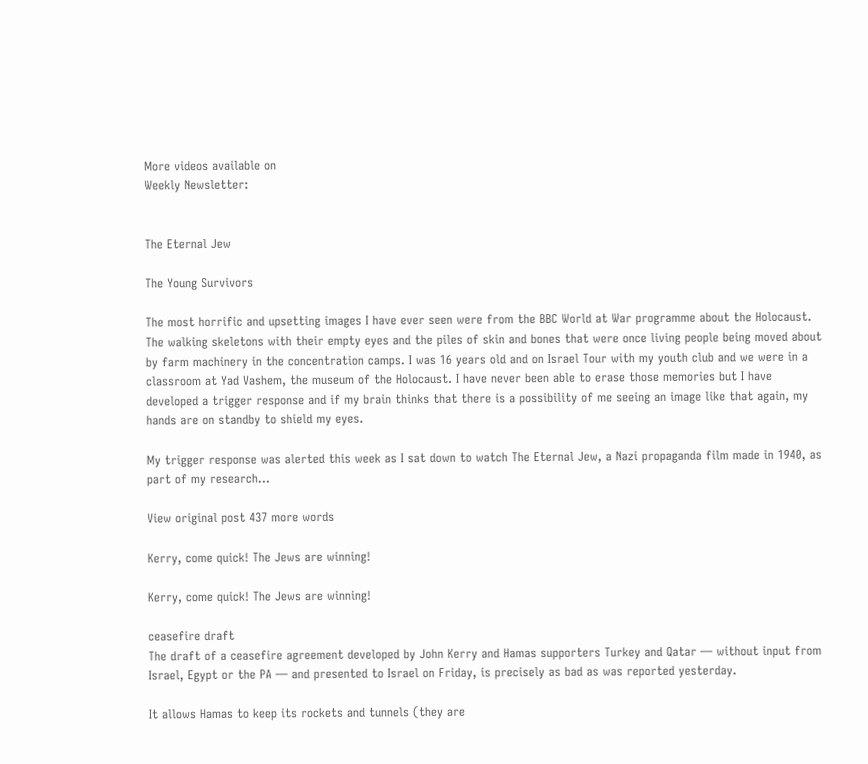More videos available on
Weekly Newsletter:


The Eternal Jew

The Young Survivors

The most horrific and upsetting images I have ever seen were from the BBC World at War programme about the Holocaust. The walking skeletons with their empty eyes and the piles of skin and bones that were once living people being moved about by farm machinery in the concentration camps. I was 16 years old and on Israel Tour with my youth club and we were in a classroom at Yad Vashem, the museum of the Holocaust. I have never been able to erase those memories but I have developed a trigger response and if my brain thinks that there is a possibility of me seeing an image like that again, my hands are on standby to shield my eyes.

My trigger response was alerted this week as I sat down to watch The Eternal Jew, a Nazi propaganda film made in 1940, as part of my research…

View original post 437 more words

Kerry, come quick! The Jews are winning!

Kerry, come quick! The Jews are winning!

ceasefire draft
The draft of a ceasefire agreement developed by John Kerry and Hamas supporters Turkey and Qatar — without input from Israel, Egypt or the PA — and presented to Israel on Friday, is precisely as bad as was reported yesterday.

It allows Hamas to keep its rockets and tunnels (they are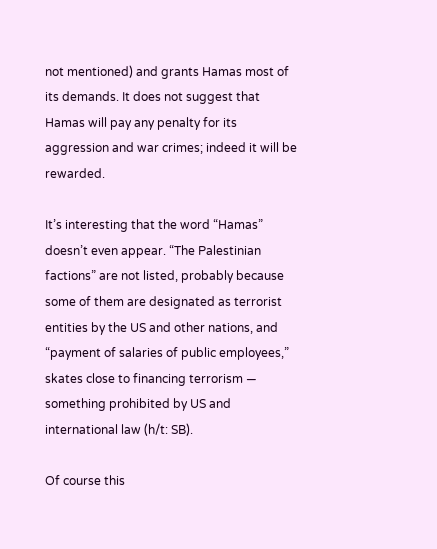not mentioned) and grants Hamas most of its demands. It does not suggest that Hamas will pay any penalty for its aggression and war crimes; indeed it will be rewarded.

It’s interesting that the word “Hamas” doesn’t even appear. “The Palestinian factions” are not listed, probably because some of them are designated as terrorist entities by the US and other nations, and “payment of salaries of public employees,” skates close to financing terrorism — something prohibited by US and international law (h/t: SB).

Of course this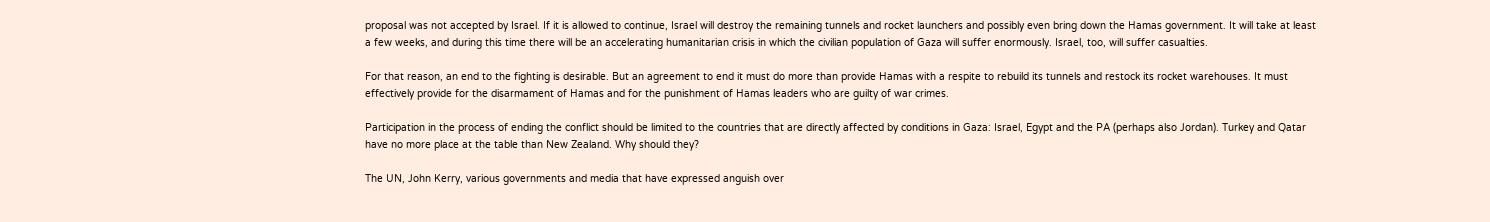proposal was not accepted by Israel. If it is allowed to continue, Israel will destroy the remaining tunnels and rocket launchers and possibly even bring down the Hamas government. It will take at least a few weeks, and during this time there will be an accelerating humanitarian crisis in which the civilian population of Gaza will suffer enormously. Israel, too, will suffer casualties.

For that reason, an end to the fighting is desirable. But an agreement to end it must do more than provide Hamas with a respite to rebuild its tunnels and restock its rocket warehouses. It must effectively provide for the disarmament of Hamas and for the punishment of Hamas leaders who are guilty of war crimes.

Participation in the process of ending the conflict should be limited to the countries that are directly affected by conditions in Gaza: Israel, Egypt and the PA (perhaps also Jordan). Turkey and Qatar have no more place at the table than New Zealand. Why should they?

The UN, John Kerry, various governments and media that have expressed anguish over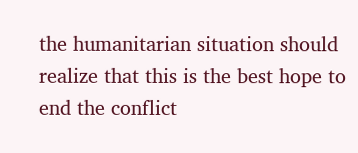the humanitarian situation should realize that this is the best hope to end the conflict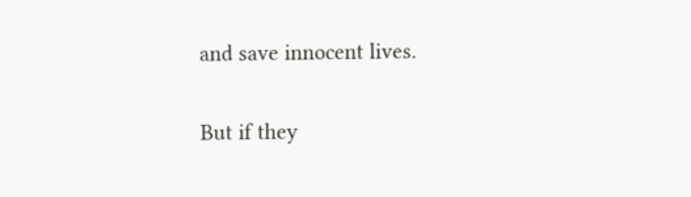and save innocent lives.

But if they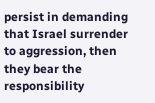persist in demanding that Israel surrender to aggression, then they bear the responsibility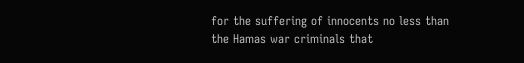for the suffering of innocents no less than the Hamas war criminals that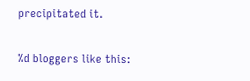precipitated it.

%d bloggers like this: